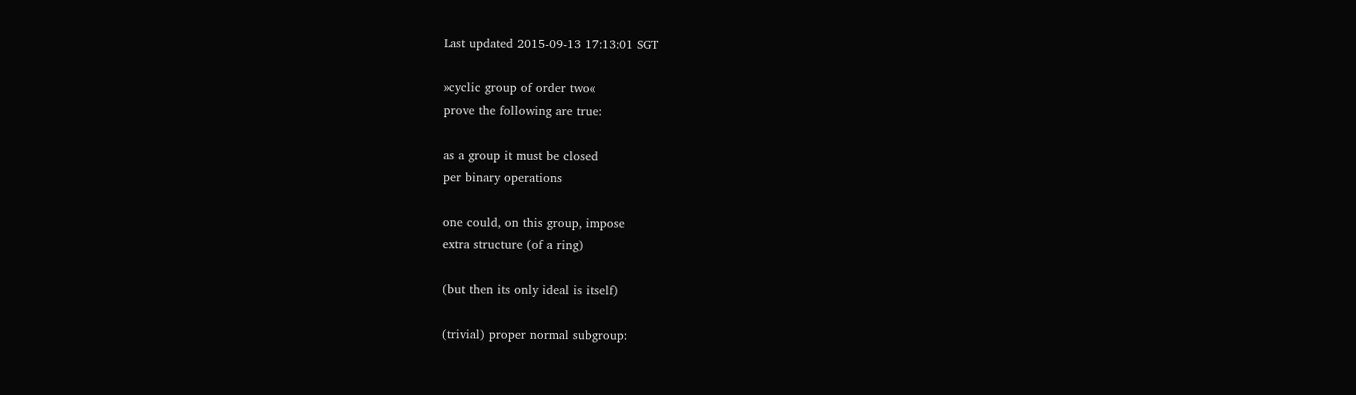Last updated 2015-09-13 17:13:01 SGT

»cyclic group of order two«
prove the following are true:

as a group it must be closed
per binary operations

one could, on this group, impose
extra structure (of a ring)

(but then its only ideal is itself)

(trivial) proper normal subgroup: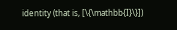identity (that is, [\{\mathbb{I}\}])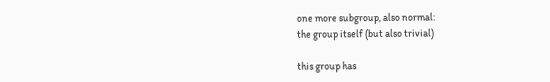one more subgroup, also normal:
the group itself (but also trivial)

this group has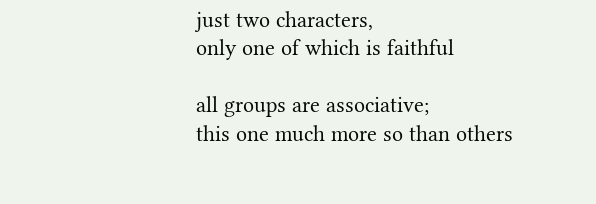just two characters,
only one of which is faithful

all groups are associative;
this one much more so than others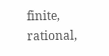finite, rational,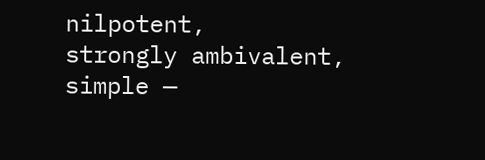nilpotent,
strongly ambivalent, simple —